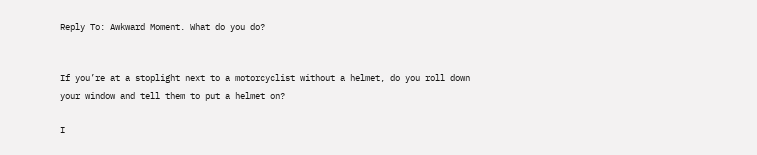Reply To: Awkward Moment. What do you do?


If you’re at a stoplight next to a motorcyclist without a helmet, do you roll down your window and tell them to put a helmet on?

I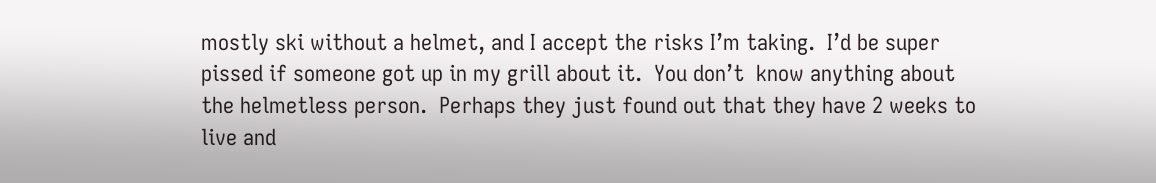mostly ski without a helmet, and I accept the risks I’m taking.  I’d be super pissed if someone got up in my grill about it.  You don’t  know anything about the helmetless person.  Perhaps they just found out that they have 2 weeks to live and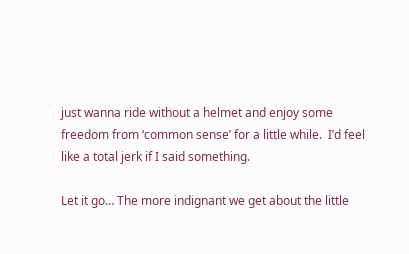just wanna ride without a helmet and enjoy some freedom from ‘common sense’ for a little while.  I’d feel like a total jerk if I said something.

Let it go… The more indignant we get about the little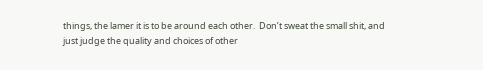things, the lamer it is to be around each other.  Don’t sweat the small shit, and just judge the quality and choices of other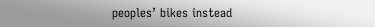peoples’ bikes instead